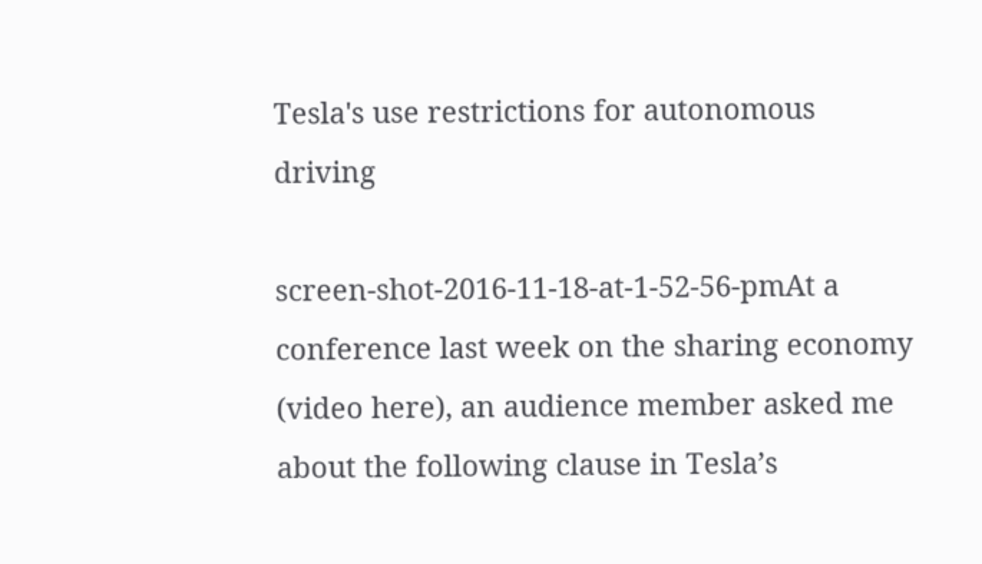Tesla's use restrictions for autonomous driving

screen-shot-2016-11-18-at-1-52-56-pmAt a conference last week on the sharing economy (video here), an audience member asked me about the following clause in Tesla’s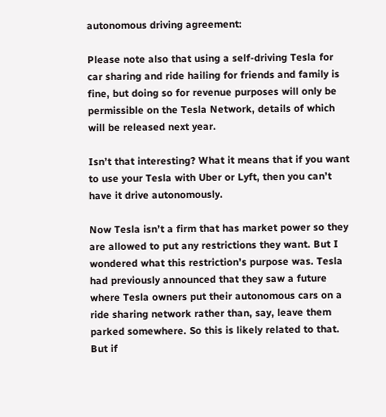autonomous driving agreement:

Please note also that using a self-driving Tesla for car sharing and ride hailing for friends and family is fine, but doing so for revenue purposes will only be permissible on the Tesla Network, details of which will be released next year.

Isn’t that interesting? What it means that if you want to use your Tesla with Uber or Lyft, then you can’t have it drive autonomously.

Now Tesla isn’t a firm that has market power so they are allowed to put any restrictions they want. But I wondered what this restriction’s purpose was. Tesla had previously announced that they saw a future where Tesla owners put their autonomous cars on a ride sharing network rather than, say, leave them parked somewhere. So this is likely related to that. But if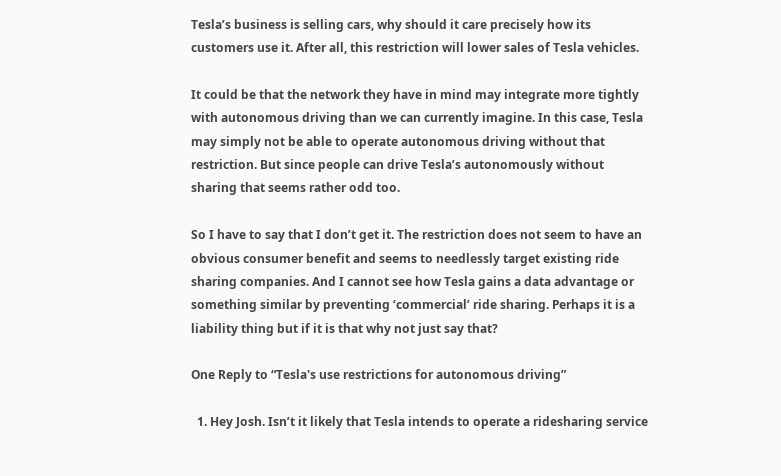Tesla’s business is selling cars, why should it care precisely how its customers use it. After all, this restriction will lower sales of Tesla vehicles.

It could be that the network they have in mind may integrate more tightly with autonomous driving than we can currently imagine. In this case, Tesla may simply not be able to operate autonomous driving without that restriction. But since people can drive Tesla’s autonomously without sharing that seems rather odd too.

So I have to say that I don’t get it. The restriction does not seem to have an obvious consumer benefit and seems to needlessly target existing ride sharing companies. And I cannot see how Tesla gains a data advantage or something similar by preventing ‘commercial’ ride sharing. Perhaps it is a liability thing but if it is that why not just say that?

One Reply to “Tesla's use restrictions for autonomous driving”

  1. Hey Josh. Isn’t it likely that Tesla intends to operate a ridesharing service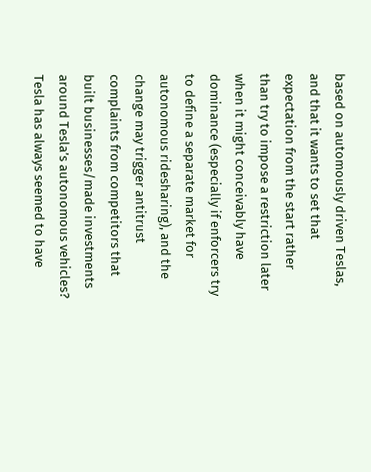based on automously driven Teslas, and that it wants to set that expectation from the start rather than try to impose a restriction later when it might conceivably have dominance (especially if enforcers try to define a separate market for autonomous ridesharing), and the change may trigger antitrust complaints from competitors that built businesses/made investments around Tesla’s autonomous vehicles? Tesla has always seemed to have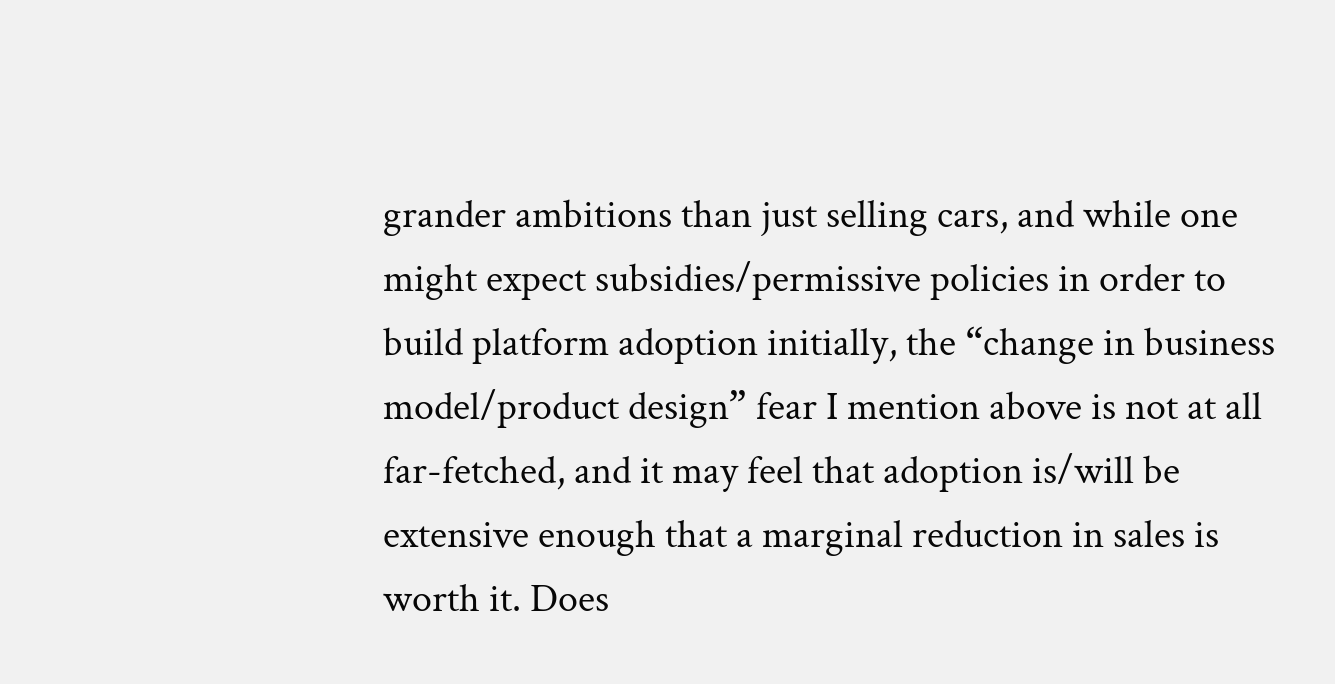grander ambitions than just selling cars, and while one might expect subsidies/permissive policies in order to build platform adoption initially, the “change in business model/product design” fear I mention above is not at all far-fetched, and it may feel that adoption is/will be extensive enough that a marginal reduction in sales is worth it. Does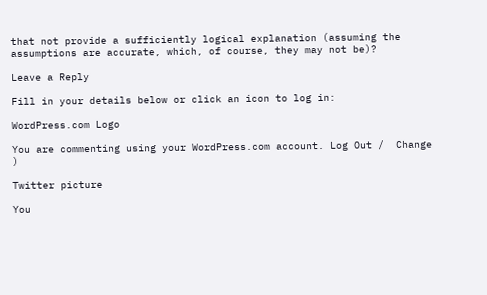that not provide a sufficiently logical explanation (assuming the assumptions are accurate, which, of course, they may not be)?

Leave a Reply

Fill in your details below or click an icon to log in:

WordPress.com Logo

You are commenting using your WordPress.com account. Log Out /  Change )

Twitter picture

You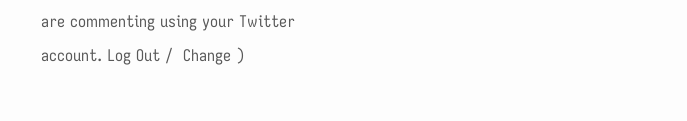are commenting using your Twitter account. Log Out /  Change )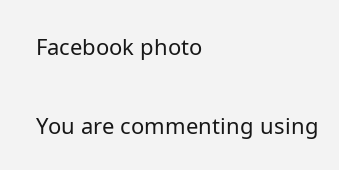Facebook photo

You are commenting using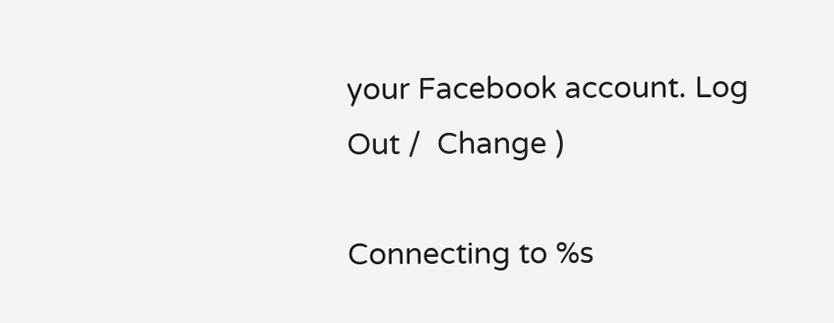your Facebook account. Log Out /  Change )

Connecting to %s